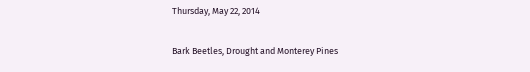Thursday, May 22, 2014

Bark Beetles, Drought and Monterey Pines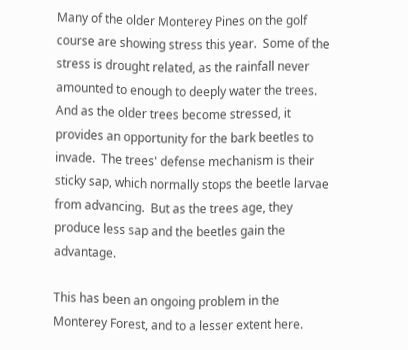Many of the older Monterey Pines on the golf course are showing stress this year.  Some of the stress is drought related, as the rainfall never amounted to enough to deeply water the trees. And as the older trees become stressed, it provides an opportunity for the bark beetles to invade.  The trees' defense mechanism is their sticky sap, which normally stops the beetle larvae from advancing.  But as the trees age, they produce less sap and the beetles gain the advantage.

This has been an ongoing problem in the Monterey Forest, and to a lesser extent here.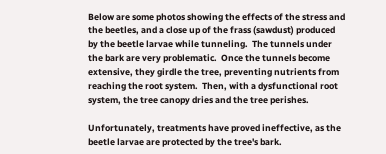Below are some photos showing the effects of the stress and the beetles, and a close up of the frass (sawdust) produced by the beetle larvae while tunneling.  The tunnels under the bark are very problematic.  Once the tunnels become extensive, they girdle the tree, preventing nutrients from reaching the root system.  Then, with a dysfunctional root system, the tree canopy dries and the tree perishes.

Unfortunately, treatments have proved ineffective, as the beetle larvae are protected by the tree's bark.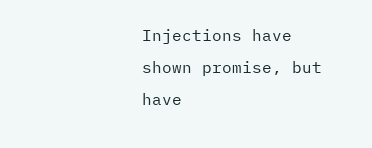Injections have shown promise, but have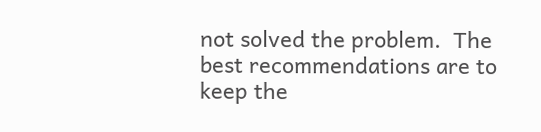not solved the problem.  The best recommendations are to keep the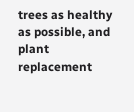trees as healthy as possible, and plant replacement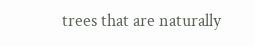trees that are naturally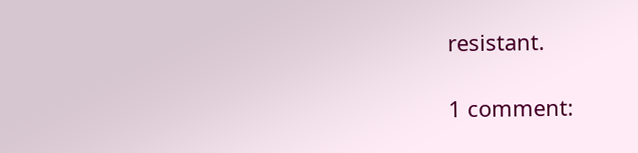resistant.

1 comment: